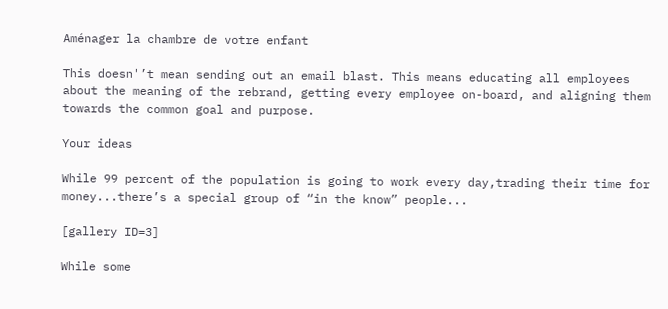Aménager la chambre de votre enfant

This doesn'’t mean sending out an email blast. This means educating all employees about the meaning of the rebrand, getting every employee on-board, and aligning them towards the common goal and purpose.

Your ideas

While 99 percent of the population is going to work every day,trading their time for money...there’s a special group of “in the know” people...

[gallery ID=3]

While some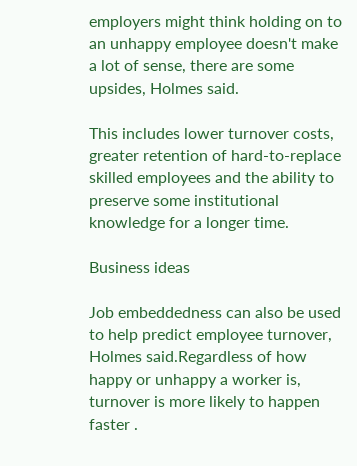employers might think holding on to an unhappy employee doesn't make a lot of sense, there are some upsides, Holmes said.

This includes lower turnover costs, greater retention of hard-to-replace skilled employees and the ability to preserve some institutional knowledge for a longer time.

Business ideas

Job embeddedness can also be used to help predict employee turnover, Holmes said.Regardless of how happy or unhappy a worker is, turnover is more likely to happen faster .